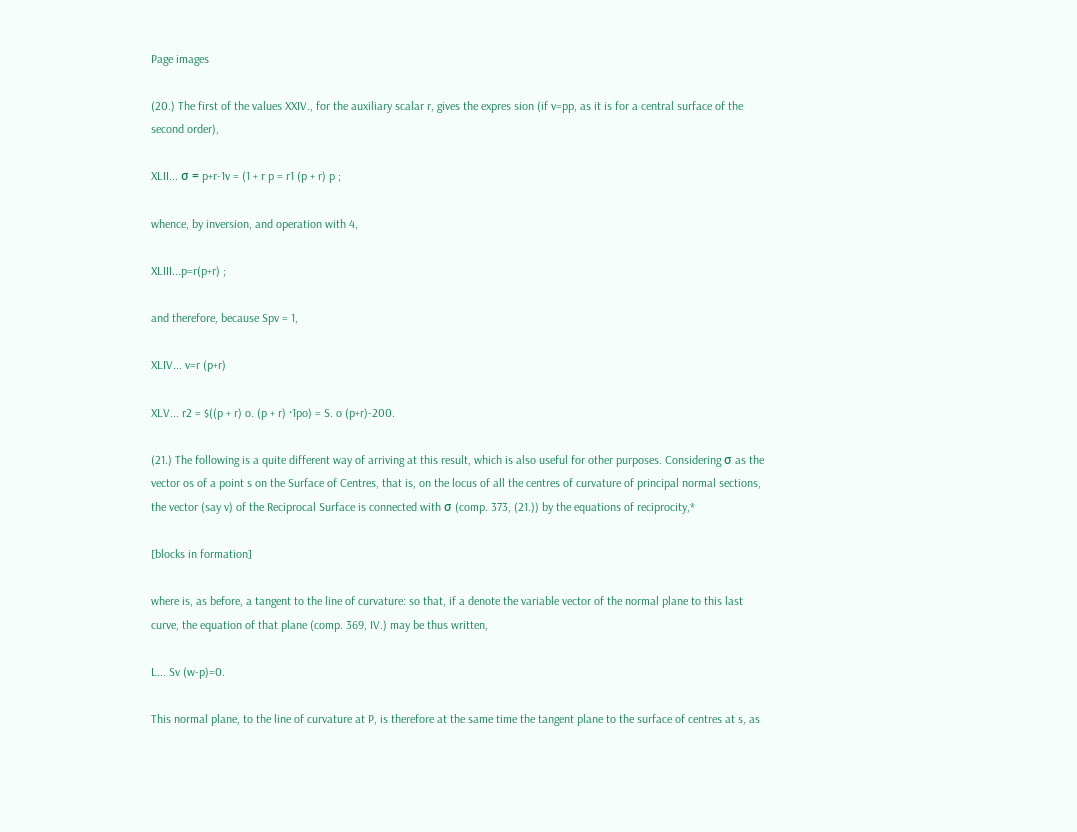Page images

(20.) The first of the values XXIV., for the auxiliary scalar r, gives the expres sion (if v=pp, as it is for a central surface of the second order),

XLII... σ = p+r-1v = (1 + r p = r1 (p + r) p ;

whence, by inversion, and operation with 4,

XLIII...p=r(p+r) ;

and therefore, because Spv = 1,

XLIV... v=r (p+r)

XLV... r2 = $((p + r) o. (p + r) ·1po) = S. o (p+r)-200.

(21.) The following is a quite different way of arriving at this result, which is also useful for other purposes. Considering σ as the vector os of a point s on the Surface of Centres, that is, on the locus of all the centres of curvature of principal normal sections, the vector (say v) of the Reciprocal Surface is connected with σ (comp. 373, (21.)) by the equations of reciprocity,*

[blocks in formation]

where is, as before, a tangent to the line of curvature: so that, if a denote the variable vector of the normal plane to this last curve, the equation of that plane (comp. 369, IV.) may be thus written,

L... Sv (w-p)=0.

This normal plane, to the line of curvature at P, is therefore at the same time the tangent plane to the surface of centres at s, as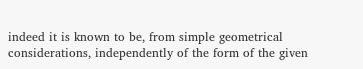indeed it is known to be, from simple geometrical considerations, independently of the form of the given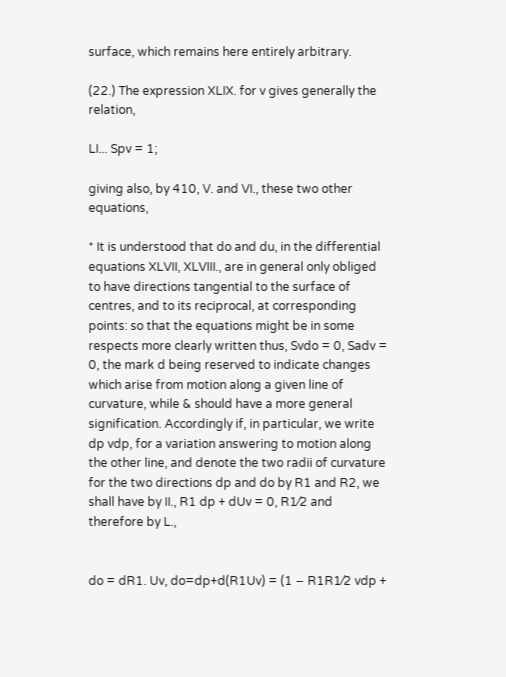surface, which remains here entirely arbitrary.

(22.) The expression XLIX. for v gives generally the relation,

LI... Spv = 1;

giving also, by 410, V. and VI., these two other equations,

* It is understood that do and du, in the differential equations XLVII, XLVIII., are in general only obliged to have directions tangential to the surface of centres, and to its reciprocal, at corresponding points: so that the equations might be in some respects more clearly written thus, Svdo = 0, Sadv = 0, the mark d being reserved to indicate changes which arise from motion along a given line of curvature, while & should have a more general signification. Accordingly if, in particular, we write dp vdp, for a variation answering to motion along the other line, and denote the two radii of curvature for the two directions dp and do by R1 and R2, we shall have by II., R1 dp + dUv = 0, R1⁄2 and therefore by L.,


do = dR1. Uv, do=dp+d(R1Uv) = (1 − R1R1⁄2 vdp +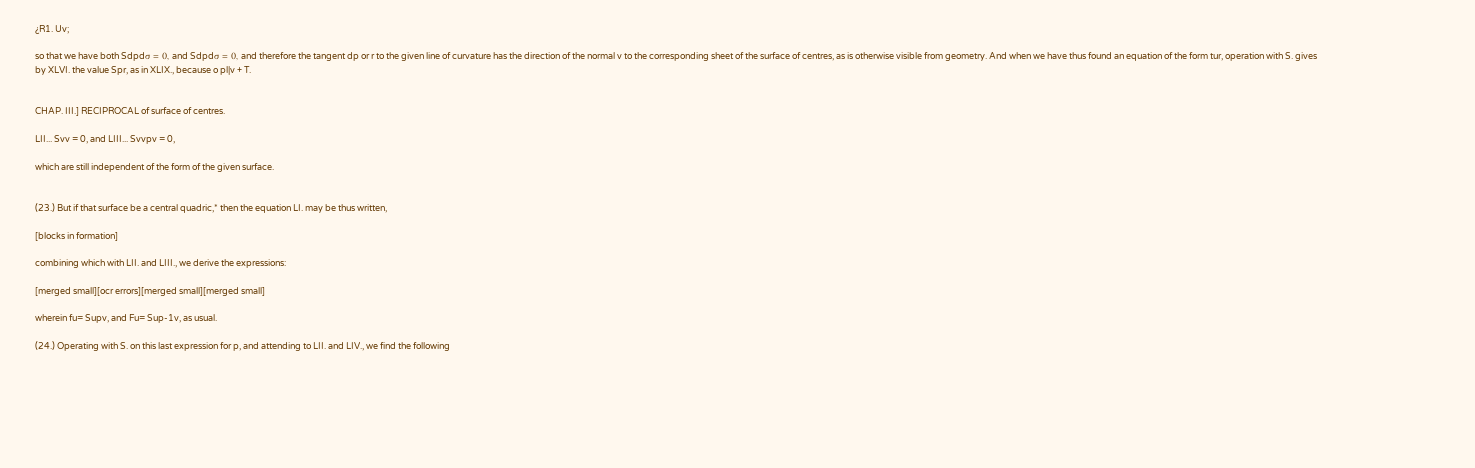¿R1. Uv;

so that we have both Sdpdσ = 0, and Sdpdσ = 0, and therefore the tangent dp or r to the given line of curvature has the direction of the normal v to the corresponding sheet of the surface of centres, as is otherwise visible from geometry. And when we have thus found an equation of the form tur, operation with S. gives by XLVI. the value Spr, as in XLIX., because o pl|v + T.


CHAP. III.] RECIPROCAL of surface of centres.

LII... Svv = 0, and LIII... Svvpv = 0,

which are still independent of the form of the given surface.


(23.) But if that surface be a central quadric,* then the equation LI. may be thus written,

[blocks in formation]

combining which with LII. and LIII., we derive the expressions:

[merged small][ocr errors][merged small][merged small]

wherein fu= Supv, and Fu= Sup-1v, as usual.

(24.) Operating with S. on this last expression for p, and attending to LII. and LIV., we find the following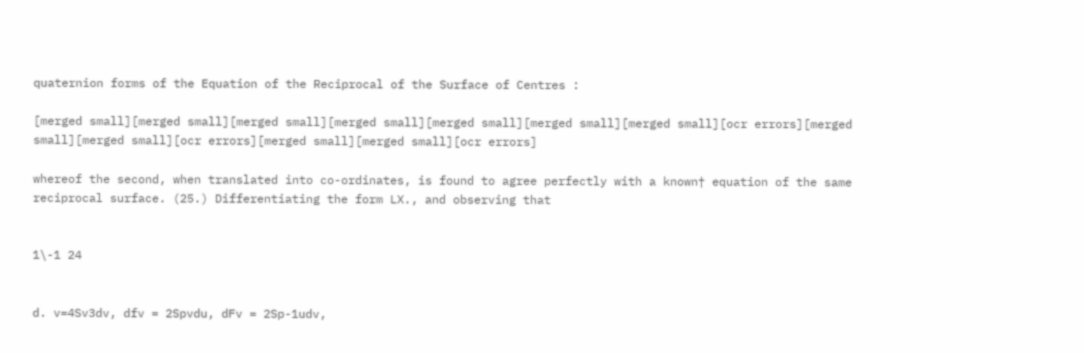quaternion forms of the Equation of the Reciprocal of the Surface of Centres :

[merged small][merged small][merged small][merged small][merged small][merged small][merged small][ocr errors][merged small][merged small][ocr errors][merged small][merged small][ocr errors]

whereof the second, when translated into co-ordinates, is found to agree perfectly with a known† equation of the same reciprocal surface. (25.) Differentiating the form LX., and observing that


1\-1 24


d. v=4Sv3dv, dfv = 2Spvdu, dFv = 2Sp-1udv,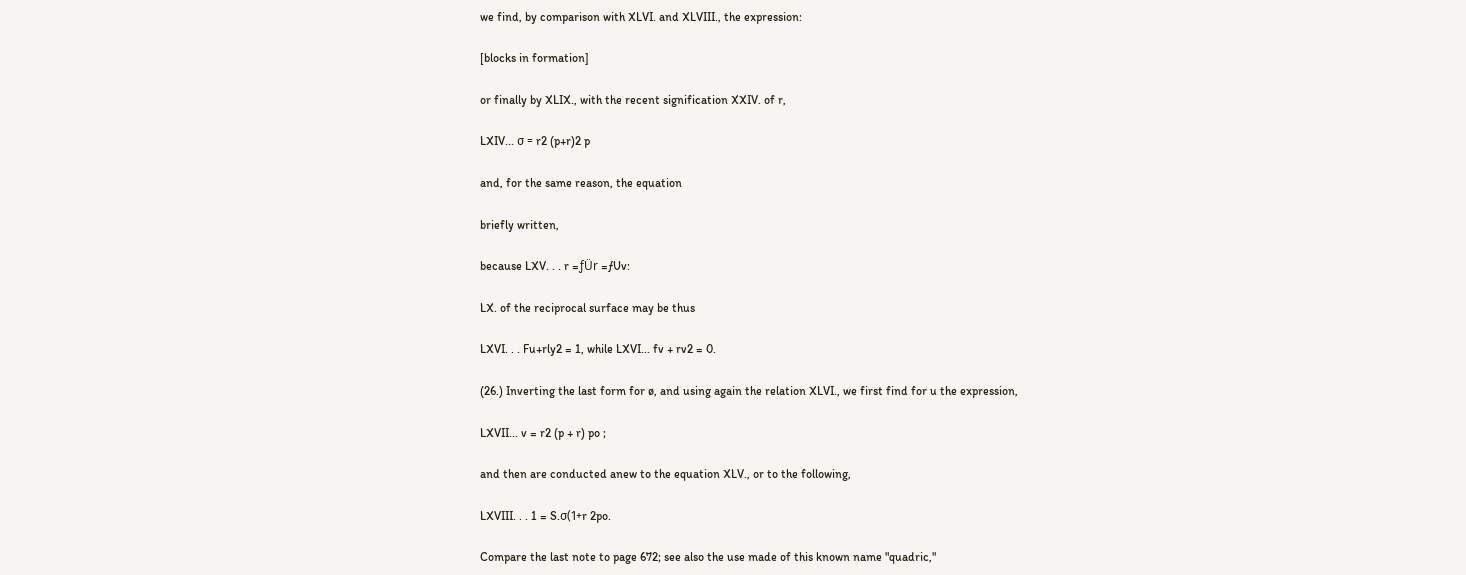we find, by comparison with XLVI. and XLVIII., the expression:

[blocks in formation]

or finally by XLIX., with the recent signification XXIV. of r,

LXIV... σ = r2 (p+r)2 p

and, for the same reason, the equation

briefly written,

because LXV. . . r =ƒÜr =ƒUv:

LX. of the reciprocal surface may be thus

LXVI. . . Fu+rly2 = 1, while LXVI... fv + rv2 = 0.

(26.) Inverting the last form for ø, and using again the relation XLVI., we first find for u the expression,

LXVII... v = r2 (p + r) po ;

and then are conducted anew to the equation XLV., or to the following,

LXVIII. . . 1 = S.σ(1+r 2po.

Compare the last note to page 672; see also the use made of this known name "quadric,"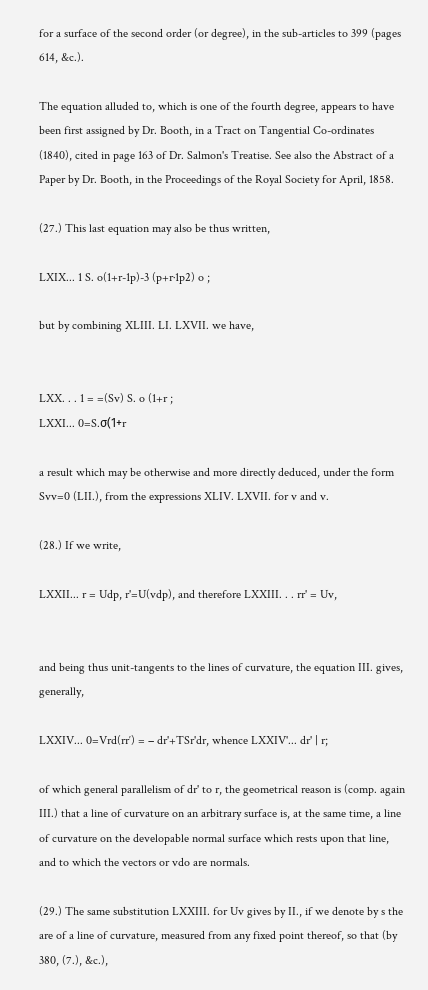for a surface of the second order (or degree), in the sub-articles to 399 (pages 614, &c.).

The equation alluded to, which is one of the fourth degree, appears to have been first assigned by Dr. Booth, in a Tract on Tangential Co-ordinates (1840), cited in page 163 of Dr. Salmon's Treatise. See also the Abstract of a Paper by Dr. Booth, in the Proceedings of the Royal Society for April, 1858.

(27.) This last equation may also be thus written,

LXIX... 1 S. o(1+r-1p)-3 (p+r·1p2) o ;

but by combining XLIII. LI. LXVII. we have,


LXX. . . 1 = =(Sv) S. o (1+r ;
LXXI... 0=S.σ(1+r

a result which may be otherwise and more directly deduced, under the form Svv=0 (LII.), from the expressions XLIV. LXVII. for v and v.

(28.) If we write,

LXXII... r = Udp, r'=U(vdp), and therefore LXXIII. . . rr' = Uv,


and being thus unit-tangents to the lines of curvature, the equation III. gives, generally,

LXXIV... 0=Vrd(rr′) = − dr'+TSr'dr, whence LXXIV'... dr' | r;

of which general parallelism of dr' to r, the geometrical reason is (comp. again III.) that a line of curvature on an arbitrary surface is, at the same time, a line of curvature on the developable normal surface which rests upon that line, and to which the vectors or vdo are normals.

(29.) The same substitution LXXIII. for Uv gives by II., if we denote by s the are of a line of curvature, measured from any fixed point thereof, so that (by 380, (7.), &c.),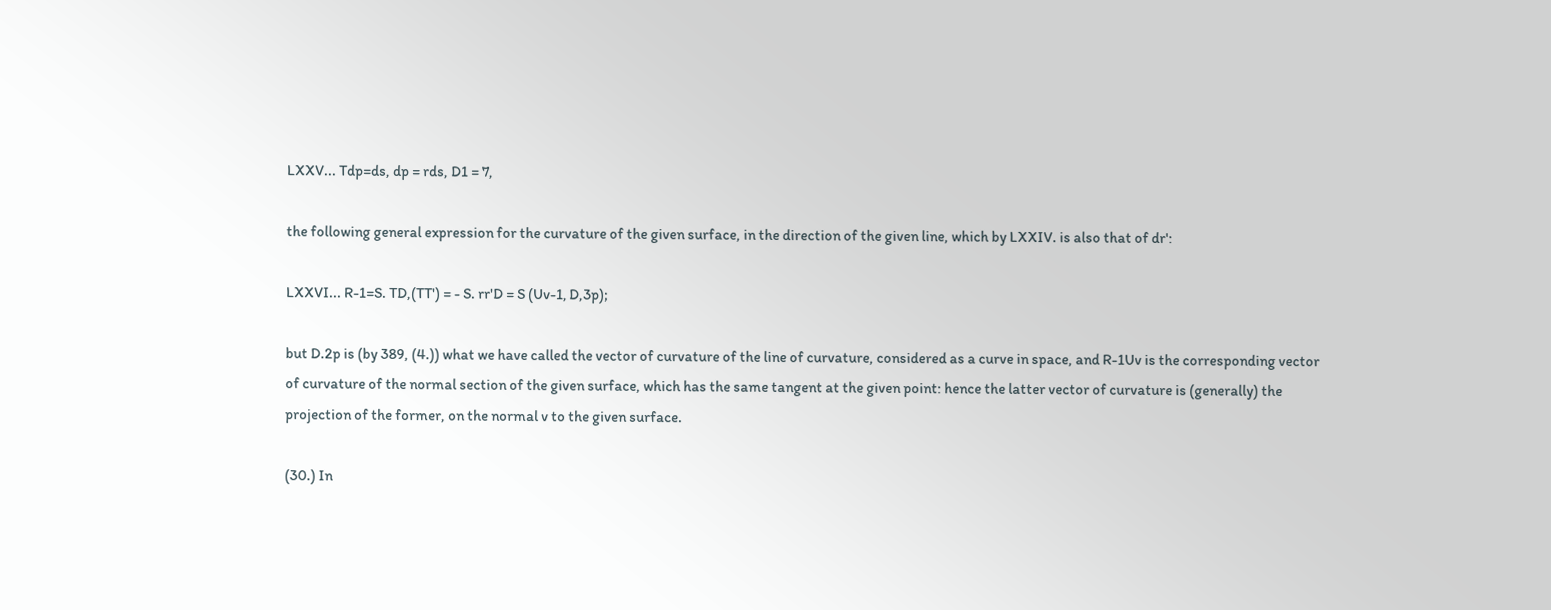LXXV... Tdp=ds, dp = rds, D1 = 7,

the following general expression for the curvature of the given surface, in the direction of the given line, which by LXXIV. is also that of dr':

LXXVI... R-1=S. TD,(TT') = - S. rr'D = S (Uv-1‚ D,3p);

but D.2p is (by 389, (4.)) what we have called the vector of curvature of the line of curvature, considered as a curve in space, and R-1Uv is the corresponding vector of curvature of the normal section of the given surface, which has the same tangent at the given point: hence the latter vector of curvature is (generally) the projection of the former, on the normal v to the given surface.

(30.) In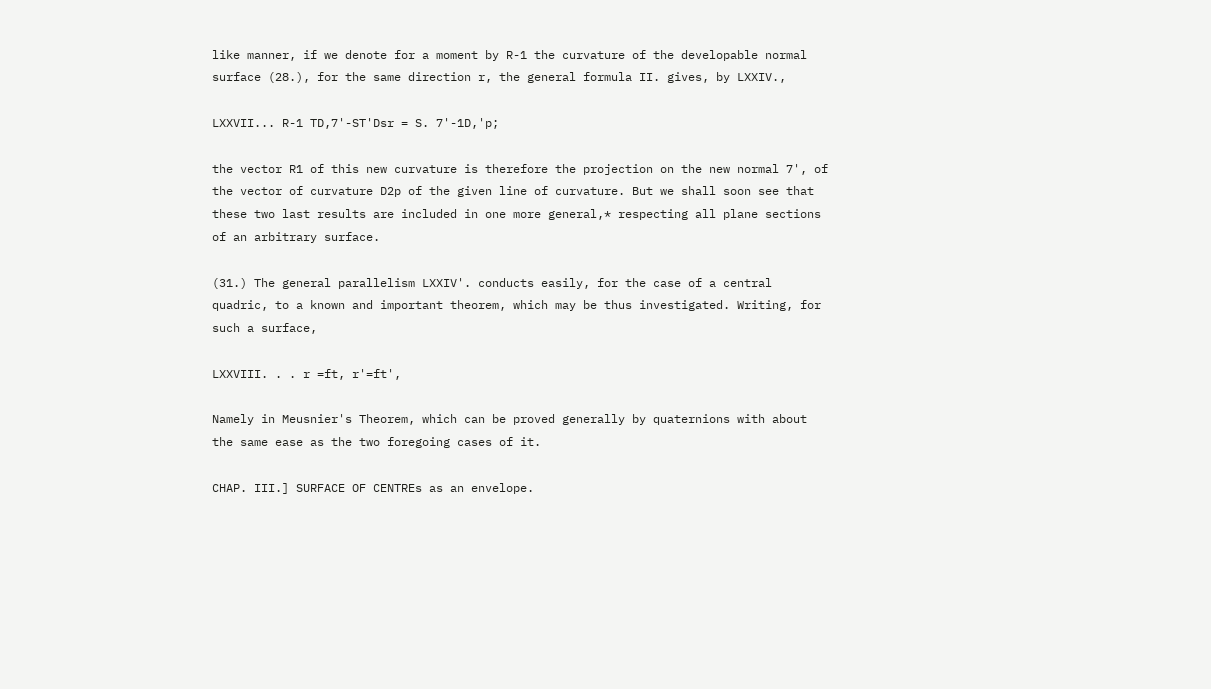like manner, if we denote for a moment by R-1 the curvature of the developable normal surface (28.), for the same direction r, the general formula II. gives, by LXXIV.,

LXXVII... R-1 TD,7'-ST'Dsr = S. 7'-1D,'p;

the vector R1 of this new curvature is therefore the projection on the new normal 7', of the vector of curvature D2p of the given line of curvature. But we shall soon see that these two last results are included in one more general,* respecting all plane sections of an arbitrary surface.

(31.) The general parallelism LXXIV'. conducts easily, for the case of a central quadric, to a known and important theorem, which may be thus investigated. Writing, for such a surface,

LXXVIII. . . r =ft, r'=ft',

Namely in Meusnier's Theorem, which can be proved generally by quaternions with about the same ease as the two foregoing cases of it.

CHAP. III.] SURFACE OF CENTREs as an envelope.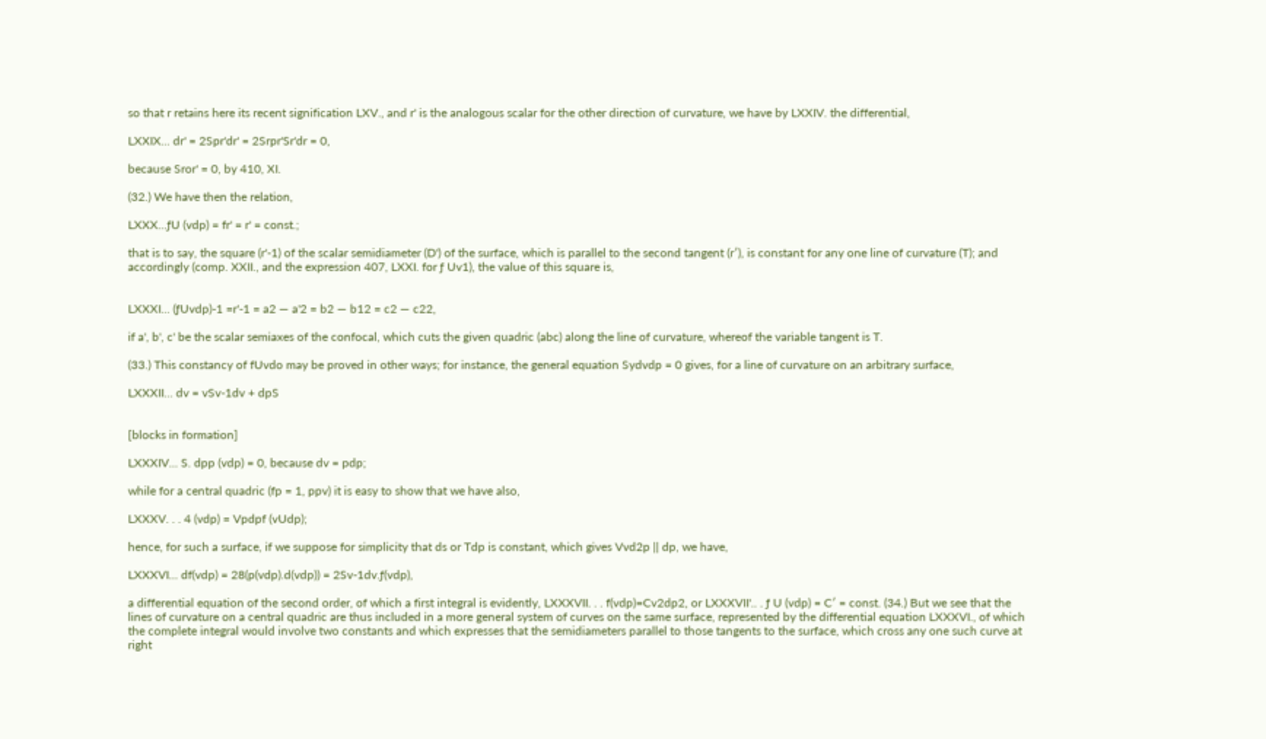so that r retains here its recent signification LXV., and r' is the analogous scalar for the other direction of curvature, we have by LXXIV. the differential,

LXXIX... dr' = 2Spr'dr' = 2Srpr'Sr'dr = 0,

because Sror' = 0, by 410, XI.

(32.) We have then the relation,

LXXX...ƒU (vdp) = fr' = r' = const.;

that is to say, the square (r'-1) of the scalar semidiameter (D') of the surface, which is parallel to the second tangent (r′), is constant for any one line of curvature (T); and accordingly (comp. XXII., and the expression 407, LXXI. for ƒ Uv1), the value of this square is,


LXXXI... (ƒUvdp)-1 =r'-1 = a2 — a'2 = b2 — b12 = c2 — c22,

if a', b', c' be the scalar semiaxes of the confocal, which cuts the given quadric (abc) along the line of curvature, whereof the variable tangent is T.

(33.) This constancy of fUvdo may be proved in other ways; for instance, the general equation Sydvdp = 0 gives, for a line of curvature on an arbitrary surface,

LXXXII... dv = vSv-1dv + dpS


[blocks in formation]

LXXXIV... S. dpp (vdp) = 0, because dv = pdp;

while for a central quadric (fp = 1, ppv) it is easy to show that we have also,

LXXXV. . . 4 (vdp) = Vpdpf (vUdp);

hence, for such a surface, if we suppose for simplicity that ds or Tdp is constant, which gives Vvd2p || dp, we have,

LXXXVI... df(vdp) = 28(p(vdp).d(vdp)) = 2Sv-1dv.ƒ(vdp),

a differential equation of the second order, of which a first integral is evidently, LXXXVII. . . f(vdp)=Cv2dp2, or LXXXVII'.. . ƒ U (vdp) = C′ = const. (34.) But we see that the lines of curvature on a central quadric are thus included in a more general system of curves on the same surface, represented by the differential equation LXXXVI., of which the complete integral would involve two constants and which expresses that the semidiameters parallel to those tangents to the surface, which cross any one such curve at right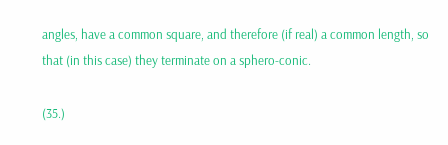angles, have a common square, and therefore (if real) a common length, so that (in this case) they terminate on a sphero-conic.

(35.)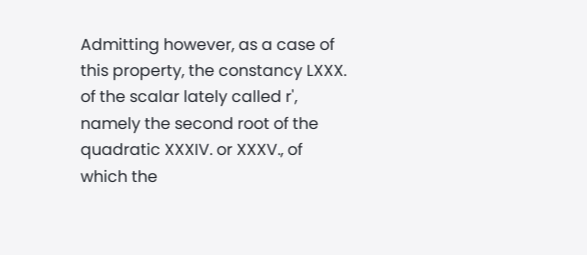Admitting however, as a case of this property, the constancy LXXX. of the scalar lately called r', namely the second root of the quadratic XXXIV. or XXXV., of which the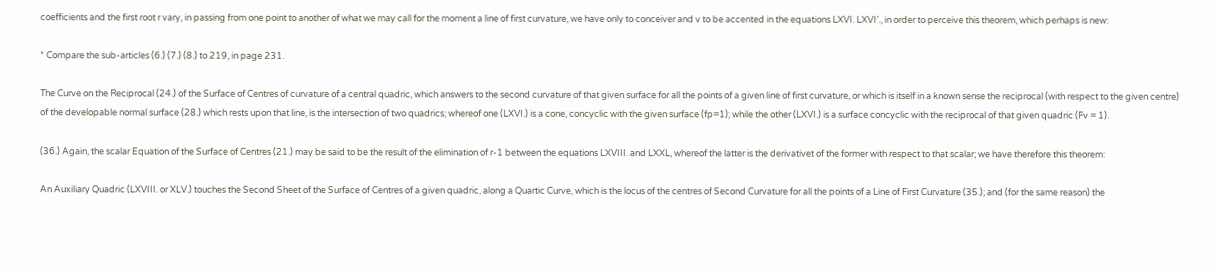coefficients and the first root r vary, in passing from one point to another of what we may call for the moment a line of first curvature, we have only to conceiver and v to be accented in the equations LXVI. LXVI′., in order to perceive this theorem, which perhaps is new:

* Compare the sub-articles (6.) (7.) (8.) to 219, in page 231.

The Curve on the Reciprocal (24.) of the Surface of Centres of curvature of a central quadric, which answers to the second curvature of that given surface for all the points of a given line of first curvature, or which is itself in a known sense the reciprocal (with respect to the given centre) of the developable normal surface (28.) which rests upon that line, is the intersection of two quadrics; whereof one (LXVI.) is a cone, concyclic with the given surface (fp=1); while the other (LXVI.) is a surface concyclic with the reciprocal of that given quadric (Fv = 1).

(36.) Again, the scalar Equation of the Surface of Centres (21.) may be said to be the result of the elimination of r-1 between the equations LXVIII. and LXXL, whereof the latter is the derivativet of the former with respect to that scalar; we have therefore this theorem:

An Auxiliary Quadric (LXVIII. or XLV.) touches the Second Sheet of the Surface of Centres of a given quadric, along a Quartic Curve, which is the locus of the centres of Second Curvature for all the points of a Line of First Curvature (35.); and (for the same reason) the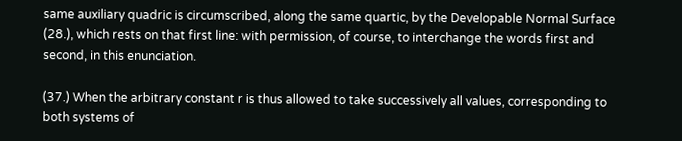same auxiliary quadric is circumscribed, along the same quartic, by the Developable Normal Surface (28.), which rests on that first line: with permission, of course, to interchange the words first and second, in this enunciation.

(37.) When the arbitrary constant r is thus allowed to take successively all values, corresponding to both systems of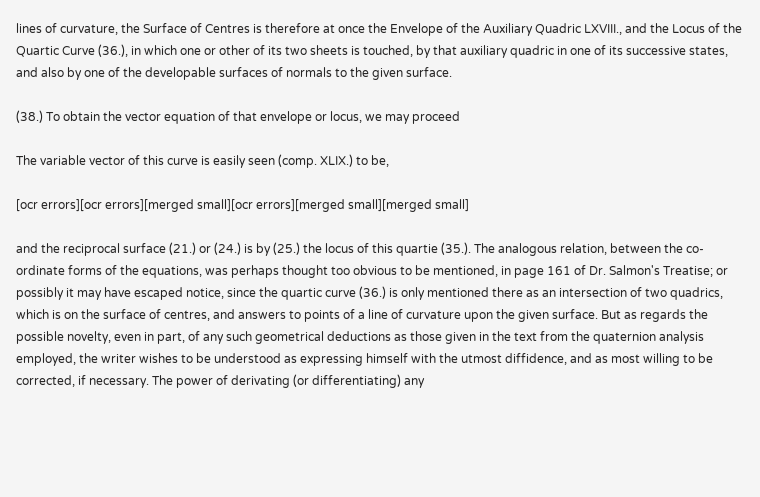lines of curvature, the Surface of Centres is therefore at once the Envelope of the Auxiliary Quadric LXVIII., and the Locus of the Quartic Curve (36.), in which one or other of its two sheets is touched, by that auxiliary quadric in one of its successive states, and also by one of the developable surfaces of normals to the given surface.

(38.) To obtain the vector equation of that envelope or locus, we may proceed

The variable vector of this curve is easily seen (comp. XLIX.) to be,

[ocr errors][ocr errors][merged small][ocr errors][merged small][merged small]

and the reciprocal surface (21.) or (24.) is by (25.) the locus of this quartie (35.). The analogous relation, between the co-ordinate forms of the equations, was perhaps thought too obvious to be mentioned, in page 161 of Dr. Salmon's Treatise; or possibly it may have escaped notice, since the quartic curve (36.) is only mentioned there as an intersection of two quadrics, which is on the surface of centres, and answers to points of a line of curvature upon the given surface. But as regards the possible novelty, even in part, of any such geometrical deductions as those given in the text from the quaternion analysis employed, the writer wishes to be understood as expressing himself with the utmost diffidence, and as most willing to be corrected, if necessary. The power of derivating (or differentiating) any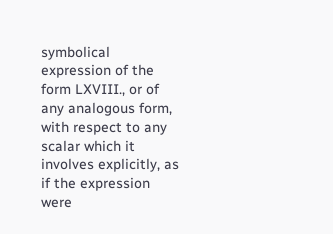symbolical expression of the form LXVIII., or of any analogous form, with respect to any scalar which it involves explicitly, as if the expression were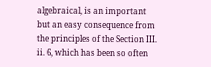algebraical, is an important but an easy consequence from the principles of the Section III. ii. 6, which has been so often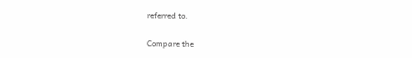referred to.

Compare the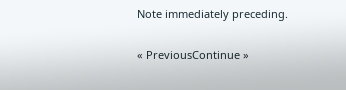Note immediately preceding.

« PreviousContinue »